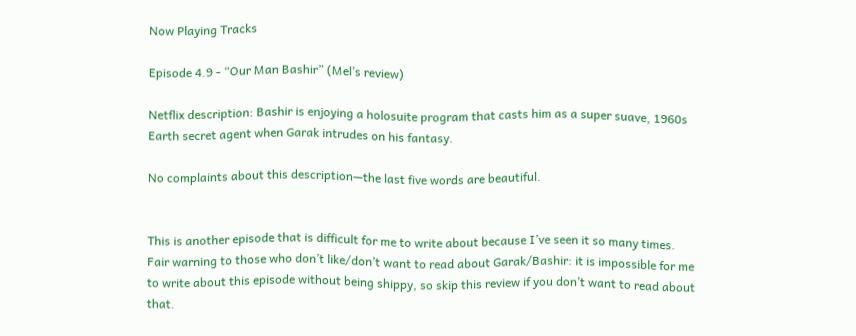Now Playing Tracks

Episode 4.9 - “Our Man Bashir” (Mel’s review)

Netflix description: Bashir is enjoying a holosuite program that casts him as a super suave, 1960s Earth secret agent when Garak intrudes on his fantasy.

No complaints about this description—the last five words are beautiful.


This is another episode that is difficult for me to write about because I’ve seen it so many times. Fair warning to those who don’t like/don’t want to read about Garak/Bashir: it is impossible for me to write about this episode without being shippy, so skip this review if you don’t want to read about that.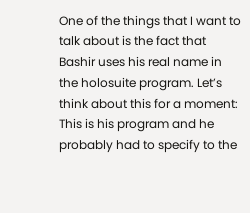One of the things that I want to talk about is the fact that Bashir uses his real name in the holosuite program. Let’s think about this for a moment: This is his program and he probably had to specify to the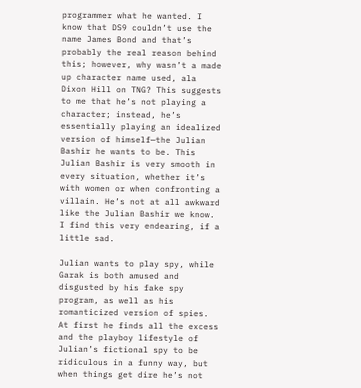programmer what he wanted. I know that DS9 couldn’t use the name James Bond and that’s probably the real reason behind this; however, why wasn’t a made up character name used, ala Dixon Hill on TNG? This suggests to me that he’s not playing a character; instead, he’s essentially playing an idealized version of himself—the Julian Bashir he wants to be. This Julian Bashir is very smooth in every situation, whether it’s with women or when confronting a villain. He’s not at all awkward like the Julian Bashir we know. I find this very endearing, if a little sad.

Julian wants to play spy, while Garak is both amused and disgusted by his fake spy program, as well as his romanticized version of spies. At first he finds all the excess and the playboy lifestyle of Julian’s fictional spy to be ridiculous in a funny way, but when things get dire he’s not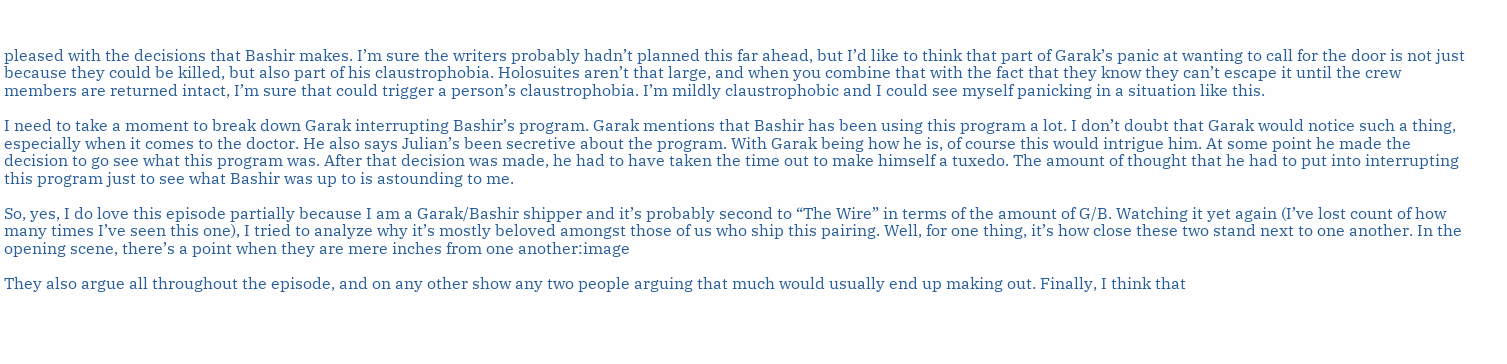pleased with the decisions that Bashir makes. I’m sure the writers probably hadn’t planned this far ahead, but I’d like to think that part of Garak’s panic at wanting to call for the door is not just because they could be killed, but also part of his claustrophobia. Holosuites aren’t that large, and when you combine that with the fact that they know they can’t escape it until the crew members are returned intact, I’m sure that could trigger a person’s claustrophobia. I’m mildly claustrophobic and I could see myself panicking in a situation like this.

I need to take a moment to break down Garak interrupting Bashir’s program. Garak mentions that Bashir has been using this program a lot. I don’t doubt that Garak would notice such a thing, especially when it comes to the doctor. He also says Julian’s been secretive about the program. With Garak being how he is, of course this would intrigue him. At some point he made the decision to go see what this program was. After that decision was made, he had to have taken the time out to make himself a tuxedo. The amount of thought that he had to put into interrupting this program just to see what Bashir was up to is astounding to me.

So, yes, I do love this episode partially because I am a Garak/Bashir shipper and it’s probably second to “The Wire” in terms of the amount of G/B. Watching it yet again (I’ve lost count of how many times I’ve seen this one), I tried to analyze why it’s mostly beloved amongst those of us who ship this pairing. Well, for one thing, it’s how close these two stand next to one another. In the opening scene, there’s a point when they are mere inches from one another:image

They also argue all throughout the episode, and on any other show any two people arguing that much would usually end up making out. Finally, I think that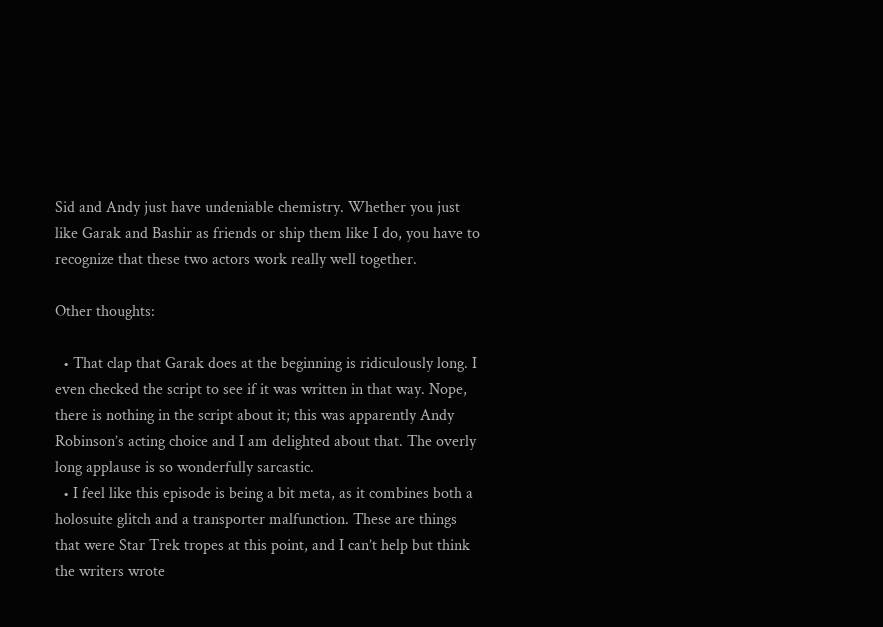Sid and Andy just have undeniable chemistry. Whether you just like Garak and Bashir as friends or ship them like I do, you have to recognize that these two actors work really well together.

Other thoughts:

  • That clap that Garak does at the beginning is ridiculously long. I even checked the script to see if it was written in that way. Nope, there is nothing in the script about it; this was apparently Andy Robinson’s acting choice and I am delighted about that. The overly long applause is so wonderfully sarcastic.
  • I feel like this episode is being a bit meta, as it combines both a holosuite glitch and a transporter malfunction. These are things that were Star Trek tropes at this point, and I can’t help but think the writers wrote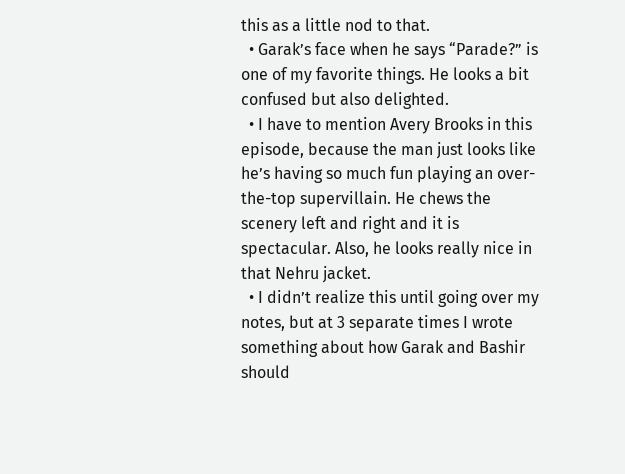this as a little nod to that.
  • Garak’s face when he says “Parade?” is one of my favorite things. He looks a bit confused but also delighted.
  • I have to mention Avery Brooks in this episode, because the man just looks like he’s having so much fun playing an over-the-top supervillain. He chews the scenery left and right and it is spectacular. Also, he looks really nice in that Nehru jacket.
  • I didn’t realize this until going over my notes, but at 3 separate times I wrote something about how Garak and Bashir should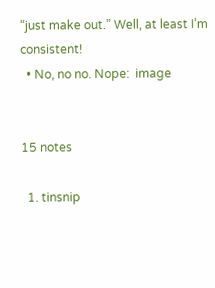“just make out.” Well, at least I’m consistent!
  • No, no no. Nope:  image


15 notes

  1. tinsnip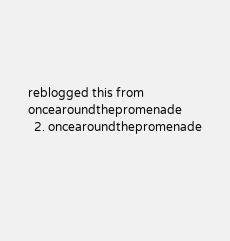reblogged this from oncearoundthepromenade
  2. oncearoundthepromenade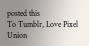posted this
To Tumblr, Love Pixel Union